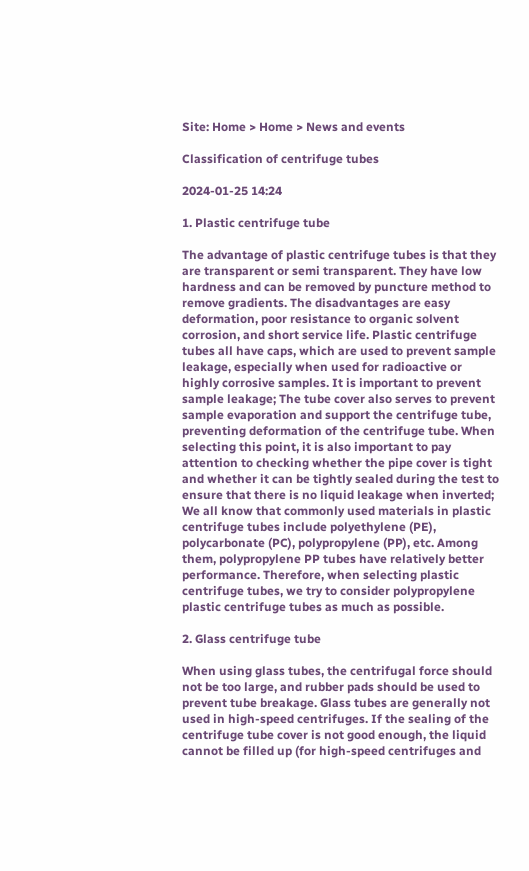Site: Home > Home > News and events

Classification of centrifuge tubes

2024-01-25 14:24

1. Plastic centrifuge tube

The advantage of plastic centrifuge tubes is that they are transparent or semi transparent. They have low hardness and can be removed by puncture method to remove gradients. The disadvantages are easy deformation, poor resistance to organic solvent corrosion, and short service life. Plastic centrifuge tubes all have caps, which are used to prevent sample leakage, especially when used for radioactive or highly corrosive samples. It is important to prevent sample leakage; The tube cover also serves to prevent sample evaporation and support the centrifuge tube, preventing deformation of the centrifuge tube. When selecting this point, it is also important to pay attention to checking whether the pipe cover is tight and whether it can be tightly sealed during the test to ensure that there is no liquid leakage when inverted; We all know that commonly used materials in plastic centrifuge tubes include polyethylene (PE), polycarbonate (PC), polypropylene (PP), etc. Among them, polypropylene PP tubes have relatively better performance. Therefore, when selecting plastic centrifuge tubes, we try to consider polypropylene plastic centrifuge tubes as much as possible.

2. Glass centrifuge tube

When using glass tubes, the centrifugal force should not be too large, and rubber pads should be used to prevent tube breakage. Glass tubes are generally not used in high-speed centrifuges. If the sealing of the centrifuge tube cover is not good enough, the liquid cannot be filled up (for high-speed centrifuges and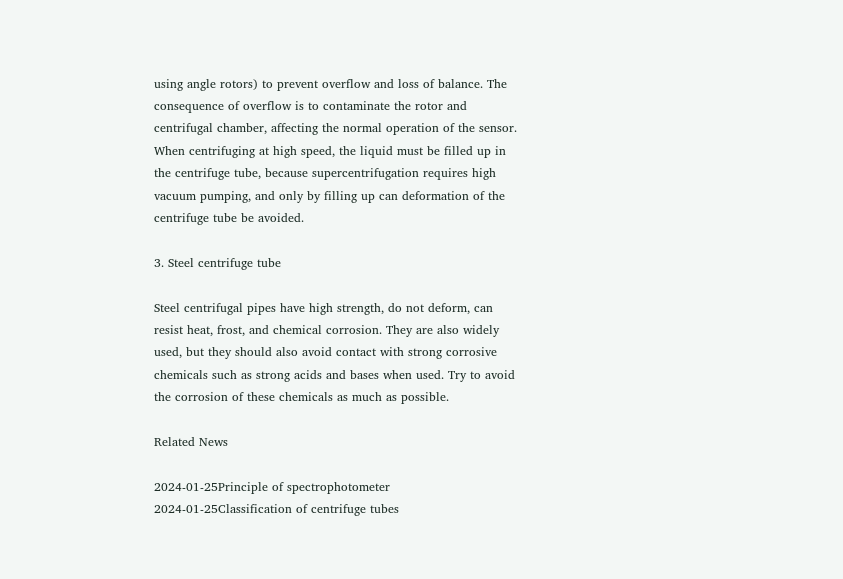using angle rotors) to prevent overflow and loss of balance. The consequence of overflow is to contaminate the rotor and centrifugal chamber, affecting the normal operation of the sensor. When centrifuging at high speed, the liquid must be filled up in the centrifuge tube, because supercentrifugation requires high vacuum pumping, and only by filling up can deformation of the centrifuge tube be avoided.

3. Steel centrifuge tube

Steel centrifugal pipes have high strength, do not deform, can resist heat, frost, and chemical corrosion. They are also widely used, but they should also avoid contact with strong corrosive chemicals such as strong acids and bases when used. Try to avoid the corrosion of these chemicals as much as possible.

Related News

2024-01-25Principle of spectrophotometer
2024-01-25Classification of centrifuge tubes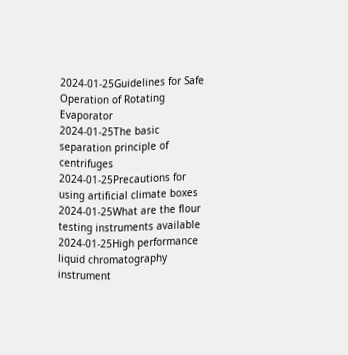2024-01-25Guidelines for Safe Operation of Rotating Evaporator
2024-01-25The basic separation principle of centrifuges
2024-01-25Precautions for using artificial climate boxes
2024-01-25What are the flour testing instruments available
2024-01-25High performance liquid chromatography instrument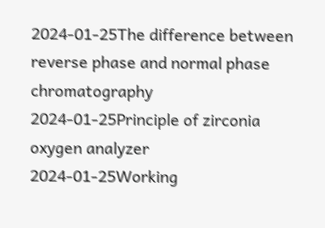2024-01-25The difference between reverse phase and normal phase chromatography
2024-01-25Principle of zirconia oxygen analyzer
2024-01-25Working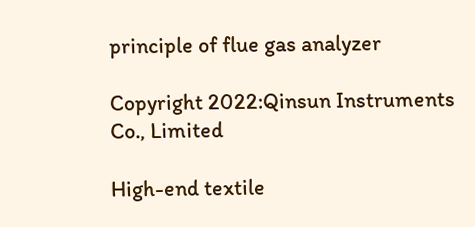principle of flue gas analyzer

Copyright 2022:Qinsun Instruments Co., Limited

High-end textile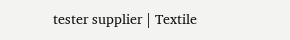tester supplier | Textile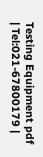Testing Equipment pdf | Tel:021-67800179 |